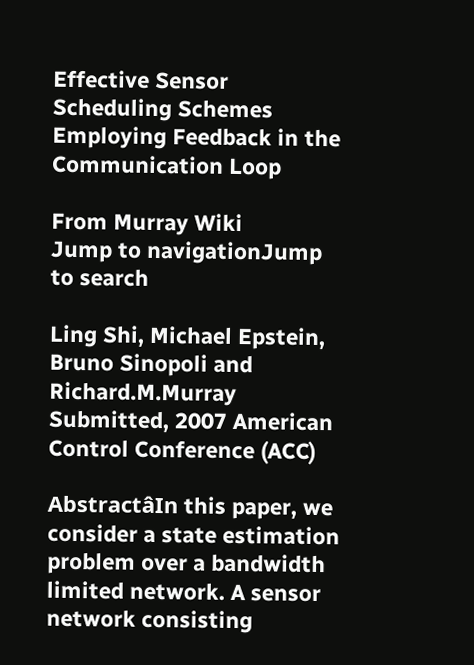Effective Sensor Scheduling Schemes Employing Feedback in the Communication Loop

From Murray Wiki
Jump to navigationJump to search

Ling Shi, Michael Epstein, Bruno Sinopoli and Richard.M.Murray
Submitted, 2007 American Control Conference (ACC)

AbstractâIn this paper, we consider a state estimation problem over a bandwidth limited network. A sensor network consisting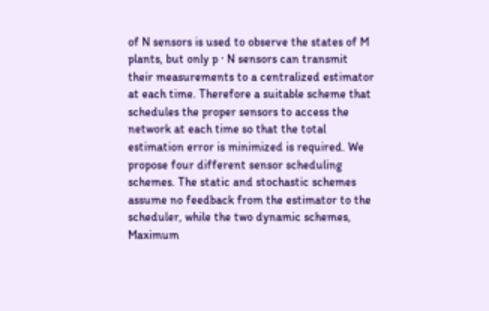of N sensors is used to observe the states of M plants, but only p · N sensors can transmit their measurements to a centralized estimator at each time. Therefore a suitable scheme that schedules the proper sensors to access the network at each time so that the total estimation error is minimized is required. We propose four different sensor scheduling schemes. The static and stochastic schemes assume no feedback from the estimator to the scheduler, while the two dynamic schemes, Maximum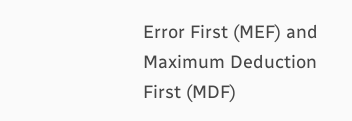Error First (MEF) and Maximum Deduction First (MDF)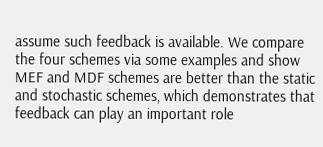assume such feedback is available. We compare the four schemes via some examples and show MEF and MDF schemes are better than the static and stochastic schemes, which demonstrates that feedback can play an important role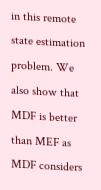in this remote state estimation problem. We also show that MDF is better than MEF as MDF considers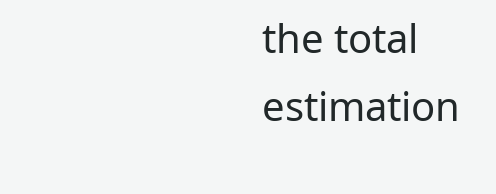the total estimation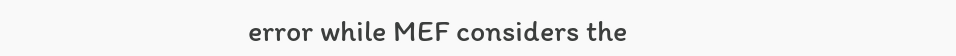error while MEF considers the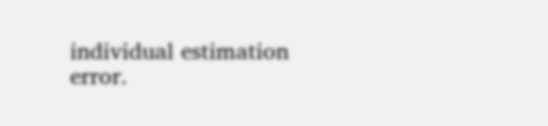individual estimation error.